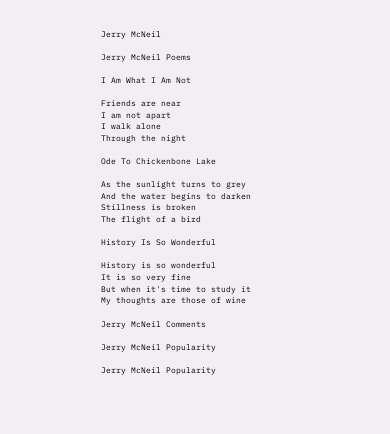Jerry McNeil

Jerry McNeil Poems

I Am What I Am Not

Friends are near
I am not apart
I walk alone
Through the night

Ode To Chickenbone Lake

As the sunlight turns to grey
And the water begins to darken
Stillness is broken
The flight of a bird

History Is So Wonderful

History is so wonderful
It is so very fine
But when it's time to study it
My thoughts are those of wine

Jerry McNeil Comments

Jerry McNeil Popularity

Jerry McNeil Popularity